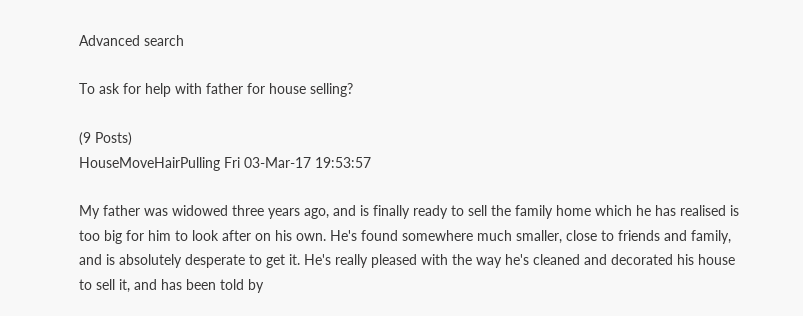Advanced search

To ask for help with father for house selling?

(9 Posts)
HouseMoveHairPulling Fri 03-Mar-17 19:53:57

My father was widowed three years ago, and is finally ready to sell the family home which he has realised is too big for him to look after on his own. He's found somewhere much smaller, close to friends and family, and is absolutely desperate to get it. He's really pleased with the way he's cleaned and decorated his house to sell it, and has been told by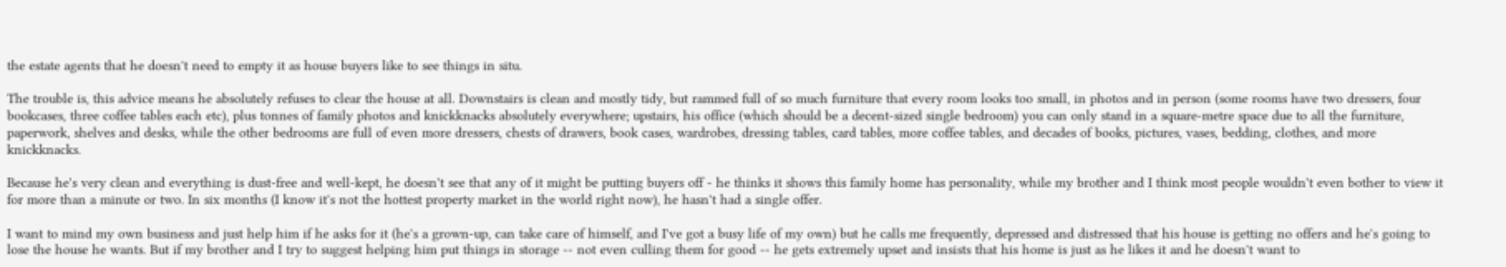the estate agents that he doesn't need to empty it as house buyers like to see things in situ.

The trouble is, this advice means he absolutely refuses to clear the house at all. Downstairs is clean and mostly tidy, but rammed full of so much furniture that every room looks too small, in photos and in person (some rooms have two dressers, four bookcases, three coffee tables each etc), plus tonnes of family photos and knickknacks absolutely everywhere; upstairs, his office (which should be a decent-sized single bedroom) you can only stand in a square-metre space due to all the furniture, paperwork, shelves and desks, while the other bedrooms are full of even more dressers, chests of drawers, book cases, wardrobes, dressing tables, card tables, more coffee tables, and decades of books, pictures, vases, bedding, clothes, and more knickknacks.

Because he's very clean and everything is dust-free and well-kept, he doesn't see that any of it might be putting buyers off - he thinks it shows this family home has personality, while my brother and I think most people wouldn't even bother to view it for more than a minute or two. In six months (I know it's not the hottest property market in the world right now), he hasn't had a single offer.

I want to mind my own business and just help him if he asks for it (he's a grown-up, can take care of himself, and I've got a busy life of my own) but he calls me frequently, depressed and distressed that his house is getting no offers and he's going to lose the house he wants. But if my brother and I try to suggest helping him put things in storage -- not even culling them for good -- he gets extremely upset and insists that his home is just as he likes it and he doesn't want to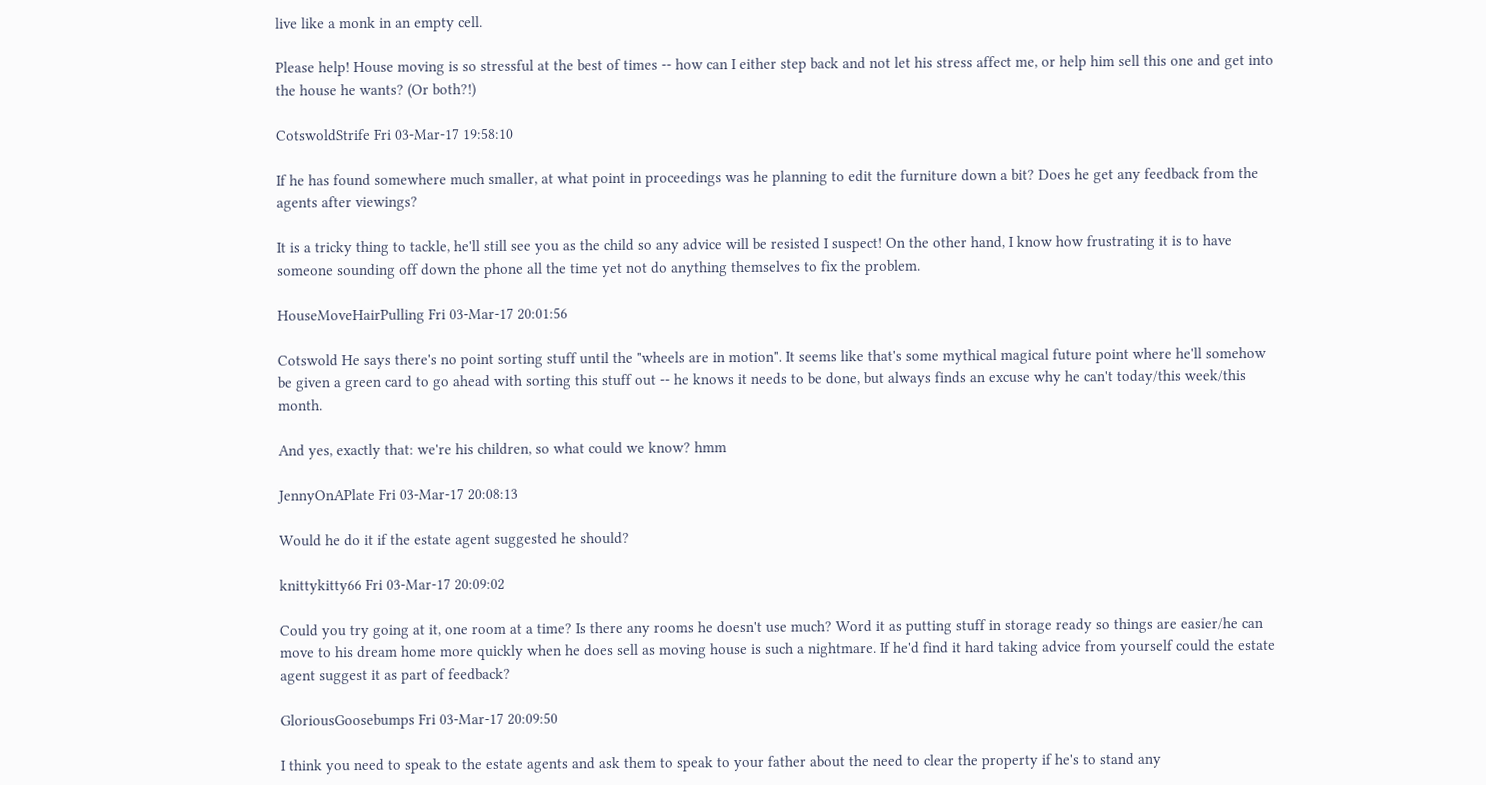live like a monk in an empty cell.

Please help! House moving is so stressful at the best of times -- how can I either step back and not let his stress affect me, or help him sell this one and get into the house he wants? (Or both?!)

CotswoldStrife Fri 03-Mar-17 19:58:10

If he has found somewhere much smaller, at what point in proceedings was he planning to edit the furniture down a bit? Does he get any feedback from the agents after viewings?

It is a tricky thing to tackle, he'll still see you as the child so any advice will be resisted I suspect! On the other hand, I know how frustrating it is to have someone sounding off down the phone all the time yet not do anything themselves to fix the problem.

HouseMoveHairPulling Fri 03-Mar-17 20:01:56

Cotswold He says there's no point sorting stuff until the "wheels are in motion". It seems like that's some mythical magical future point where he'll somehow be given a green card to go ahead with sorting this stuff out -- he knows it needs to be done, but always finds an excuse why he can't today/this week/this month.

And yes, exactly that: we're his children, so what could we know? hmm

JennyOnAPlate Fri 03-Mar-17 20:08:13

Would he do it if the estate agent suggested he should?

knittykitty66 Fri 03-Mar-17 20:09:02

Could you try going at it, one room at a time? Is there any rooms he doesn't use much? Word it as putting stuff in storage ready so things are easier/he can move to his dream home more quickly when he does sell as moving house is such a nightmare. If he'd find it hard taking advice from yourself could the estate agent suggest it as part of feedback?

GloriousGoosebumps Fri 03-Mar-17 20:09:50

I think you need to speak to the estate agents and ask them to speak to your father about the need to clear the property if he's to stand any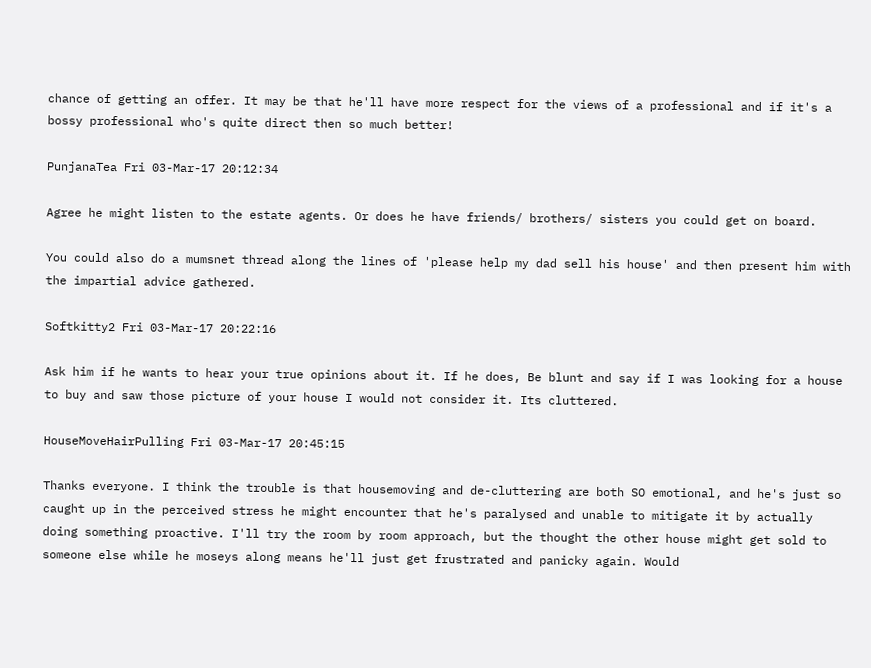chance of getting an offer. It may be that he'll have more respect for the views of a professional and if it's a bossy professional who's quite direct then so much better!

PunjanaTea Fri 03-Mar-17 20:12:34

Agree he might listen to the estate agents. Or does he have friends/ brothers/ sisters you could get on board.

You could also do a mumsnet thread along the lines of 'please help my dad sell his house' and then present him with the impartial advice gathered.

Softkitty2 Fri 03-Mar-17 20:22:16

Ask him if he wants to hear your true opinions about it. If he does, Be blunt and say if I was looking for a house to buy and saw those picture of your house I would not consider it. Its cluttered.

HouseMoveHairPulling Fri 03-Mar-17 20:45:15

Thanks everyone. I think the trouble is that housemoving and de-cluttering are both SO emotional, and he's just so caught up in the perceived stress he might encounter that he's paralysed and unable to mitigate it by actually doing something proactive. I'll try the room by room approach, but the thought the other house might get sold to someone else while he moseys along means he'll just get frustrated and panicky again. Would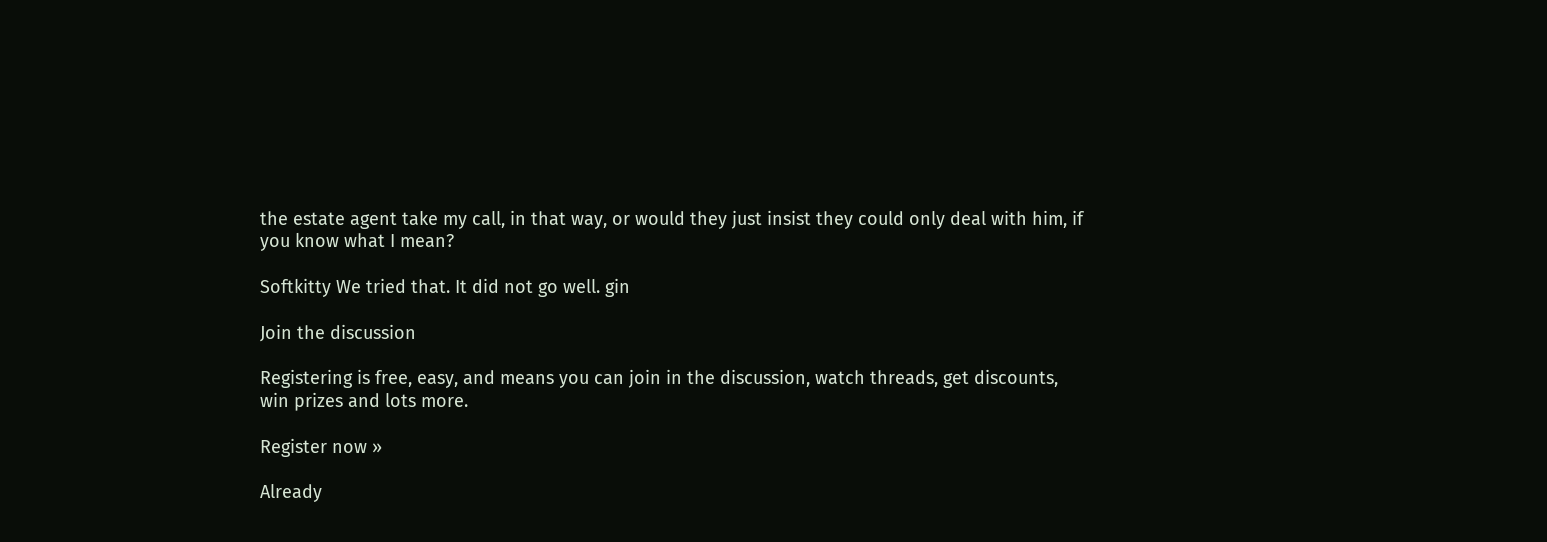the estate agent take my call, in that way, or would they just insist they could only deal with him, if you know what I mean?

Softkitty We tried that. It did not go well. gin

Join the discussion

Registering is free, easy, and means you can join in the discussion, watch threads, get discounts, win prizes and lots more.

Register now »

Already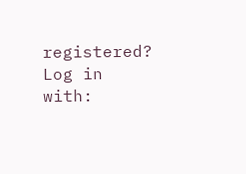registered? Log in with: